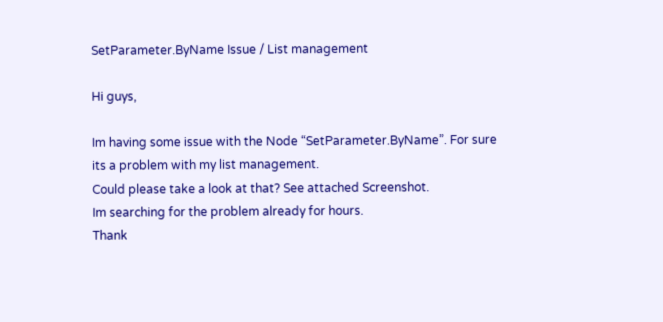SetParameter.ByName Issue / List management

Hi guys,

Im having some issue with the Node “SetParameter.ByName”. For sure its a problem with my list management.
Could please take a look at that? See attached Screenshot.
Im searching for the problem already for hours.
Thank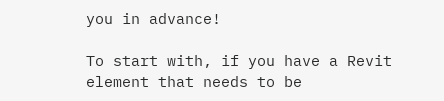you in advance!

To start with, if you have a Revit element that needs to be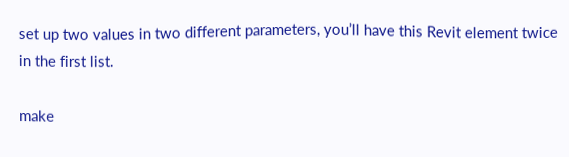set up two values in two different parameters, you’ll have this Revit element twice in the first list.

make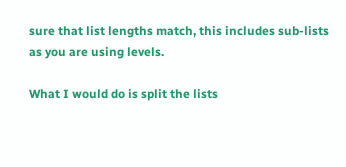sure that list lengths match, this includes sub-lists as you are using levels.

What I would do is split the lists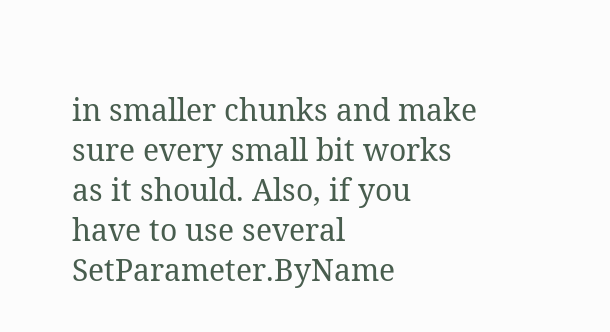in smaller chunks and make sure every small bit works as it should. Also, if you have to use several SetParameter.ByName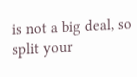is not a big deal, so split your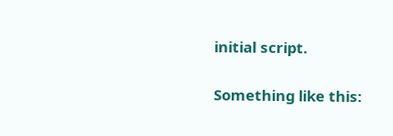initial script.

Something like this: